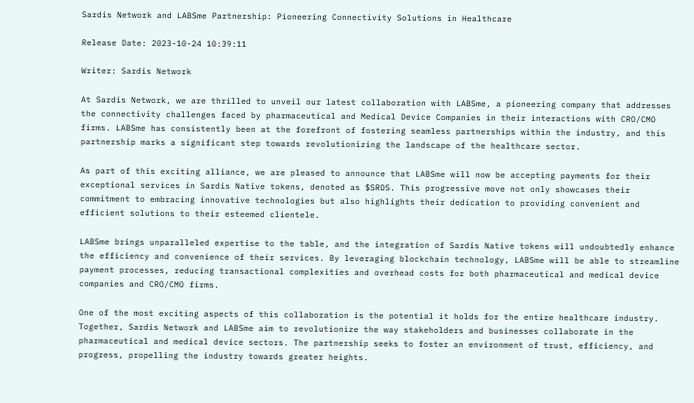Sardis Network and LABSme Partnership: Pioneering Connectivity Solutions in Healthcare

Release Date: 2023-10-24 10:39:11

Writer: Sardis Network

At Sardis Network, we are thrilled to unveil our latest collaboration with LABSme, a pioneering company that addresses the connectivity challenges faced by pharmaceutical and Medical Device Companies in their interactions with CRO/CMO firms. LABSme has consistently been at the forefront of fostering seamless partnerships within the industry, and this partnership marks a significant step towards revolutionizing the landscape of the healthcare sector.

As part of this exciting alliance, we are pleased to announce that LABSme will now be accepting payments for their exceptional services in Sardis Native tokens, denoted as $SRDS. This progressive move not only showcases their commitment to embracing innovative technologies but also highlights their dedication to providing convenient and efficient solutions to their esteemed clientele.

LABSme brings unparalleled expertise to the table, and the integration of Sardis Native tokens will undoubtedly enhance the efficiency and convenience of their services. By leveraging blockchain technology, LABSme will be able to streamline payment processes, reducing transactional complexities and overhead costs for both pharmaceutical and medical device companies and CRO/CMO firms.

One of the most exciting aspects of this collaboration is the potential it holds for the entire healthcare industry. Together, Sardis Network and LABSme aim to revolutionize the way stakeholders and businesses collaborate in the pharmaceutical and medical device sectors. The partnership seeks to foster an environment of trust, efficiency, and progress, propelling the industry towards greater heights.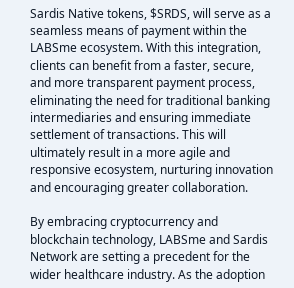Sardis Native tokens, $SRDS, will serve as a seamless means of payment within the LABSme ecosystem. With this integration, clients can benefit from a faster, secure, and more transparent payment process, eliminating the need for traditional banking intermediaries and ensuring immediate settlement of transactions. This will ultimately result in a more agile and responsive ecosystem, nurturing innovation and encouraging greater collaboration.

By embracing cryptocurrency and blockchain technology, LABSme and Sardis Network are setting a precedent for the wider healthcare industry. As the adoption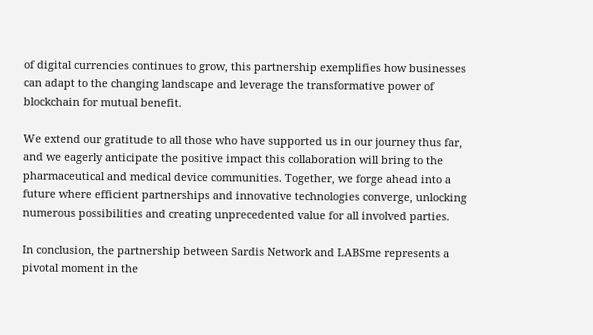of digital currencies continues to grow, this partnership exemplifies how businesses can adapt to the changing landscape and leverage the transformative power of blockchain for mutual benefit.

We extend our gratitude to all those who have supported us in our journey thus far, and we eagerly anticipate the positive impact this collaboration will bring to the pharmaceutical and medical device communities. Together, we forge ahead into a future where efficient partnerships and innovative technologies converge, unlocking numerous possibilities and creating unprecedented value for all involved parties.

In conclusion, the partnership between Sardis Network and LABSme represents a pivotal moment in the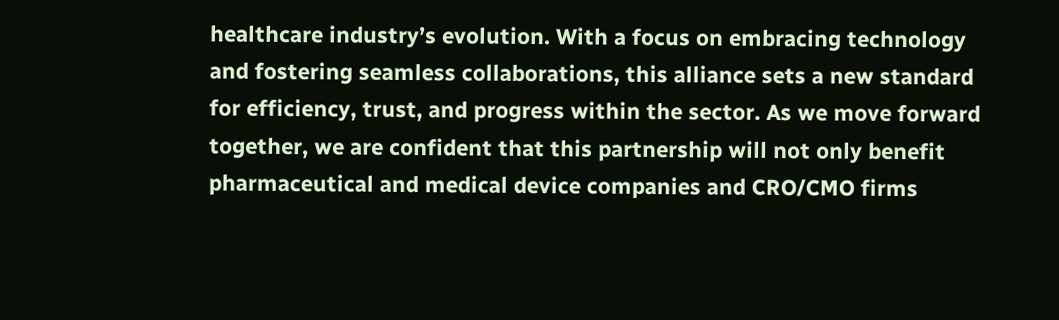healthcare industry’s evolution. With a focus on embracing technology and fostering seamless collaborations, this alliance sets a new standard for efficiency, trust, and progress within the sector. As we move forward together, we are confident that this partnership will not only benefit pharmaceutical and medical device companies and CRO/CMO firms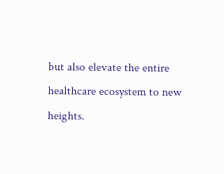but also elevate the entire healthcare ecosystem to new heights.